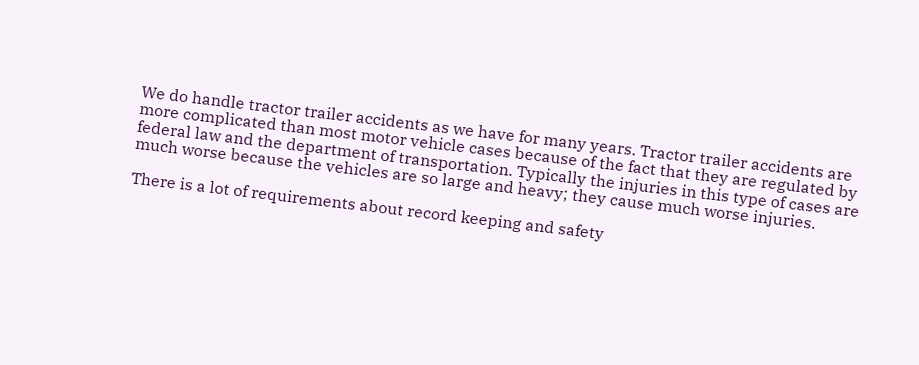We do handle tractor trailer accidents as we have for many years. Tractor trailer accidents are more complicated than most motor vehicle cases because of the fact that they are regulated by federal law and the department of transportation. Typically the injuries in this type of cases are much worse because the vehicles are so large and heavy; they cause much worse injuries.

There is a lot of requirements about record keeping and safety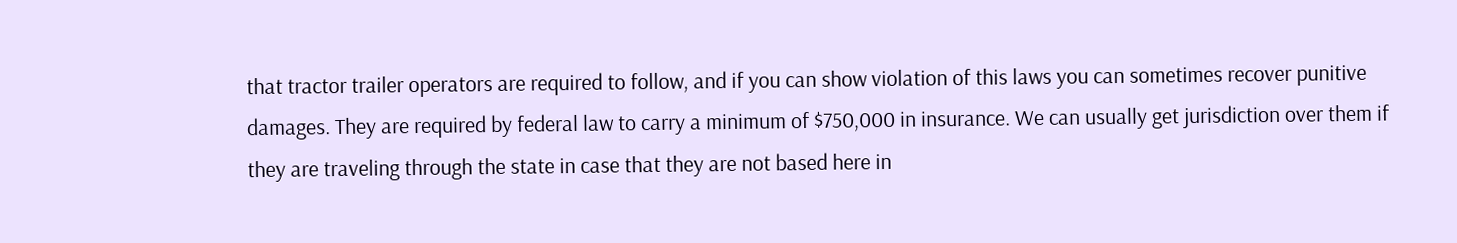that tractor trailer operators are required to follow, and if you can show violation of this laws you can sometimes recover punitive damages. They are required by federal law to carry a minimum of $750,000 in insurance. We can usually get jurisdiction over them if they are traveling through the state in case that they are not based here in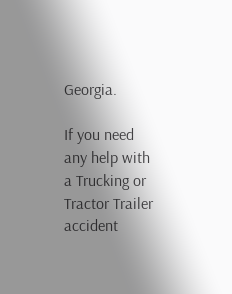Georgia.

If you need any help with a Trucking or Tractor Trailer accident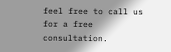feel free to call us for a free consultation.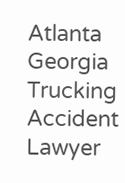Atlanta Georgia Trucking Accident Lawyer